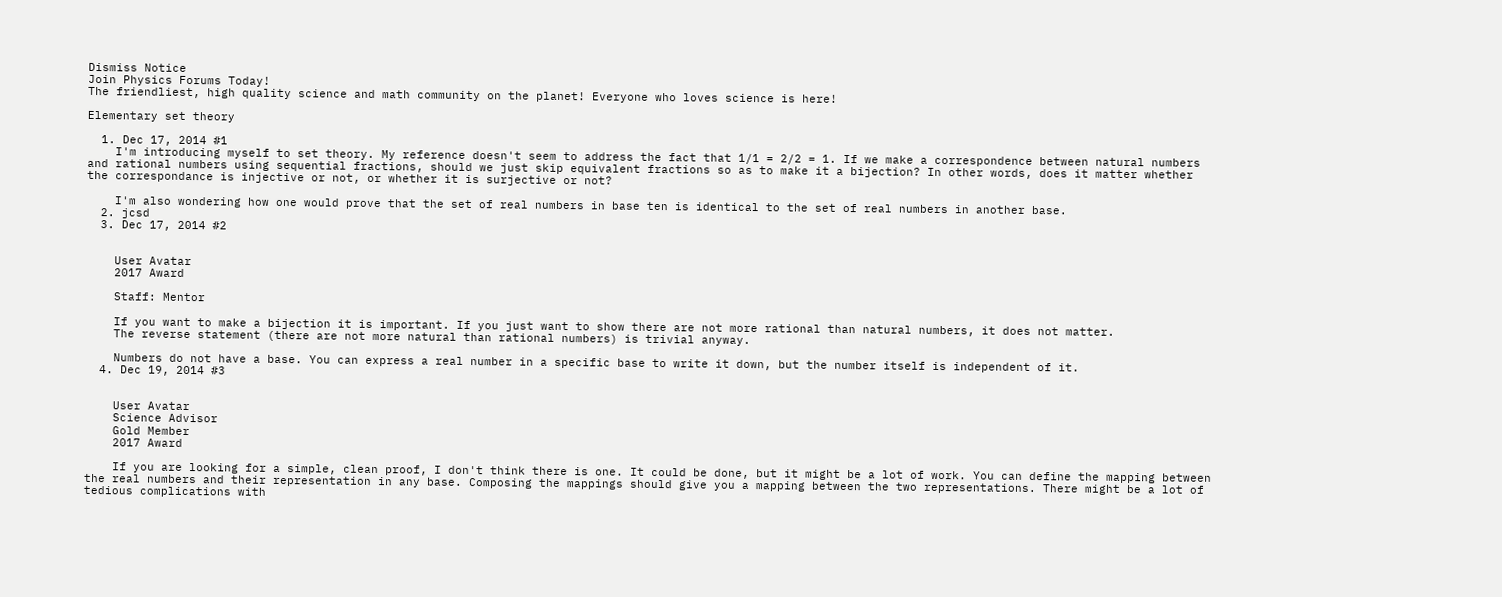Dismiss Notice
Join Physics Forums Today!
The friendliest, high quality science and math community on the planet! Everyone who loves science is here!

Elementary set theory

  1. Dec 17, 2014 #1
    I'm introducing myself to set theory. My reference doesn't seem to address the fact that 1/1 = 2/2 = 1. If we make a correspondence between natural numbers and rational numbers using sequential fractions, should we just skip equivalent fractions so as to make it a bijection? In other words, does it matter whether the correspondance is injective or not, or whether it is surjective or not?

    I'm also wondering how one would prove that the set of real numbers in base ten is identical to the set of real numbers in another base.
  2. jcsd
  3. Dec 17, 2014 #2


    User Avatar
    2017 Award

    Staff: Mentor

    If you want to make a bijection it is important. If you just want to show there are not more rational than natural numbers, it does not matter.
    The reverse statement (there are not more natural than rational numbers) is trivial anyway.

    Numbers do not have a base. You can express a real number in a specific base to write it down, but the number itself is independent of it.
  4. Dec 19, 2014 #3


    User Avatar
    Science Advisor
    Gold Member
    2017 Award

    If you are looking for a simple, clean proof, I don't think there is one. It could be done, but it might be a lot of work. You can define the mapping between the real numbers and their representation in any base. Composing the mappings should give you a mapping between the two representations. There might be a lot of tedious complications with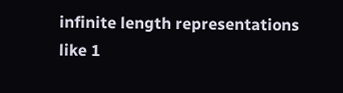infinite length representations like 1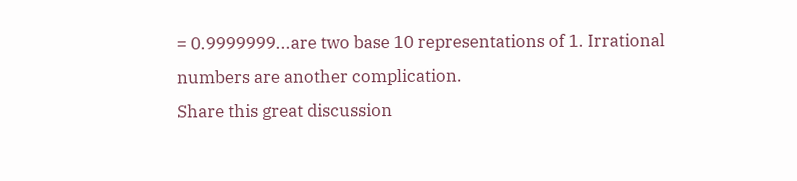= 0.9999999...are two base 10 representations of 1. Irrational numbers are another complication.
Share this great discussion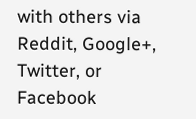with others via Reddit, Google+, Twitter, or Facebook